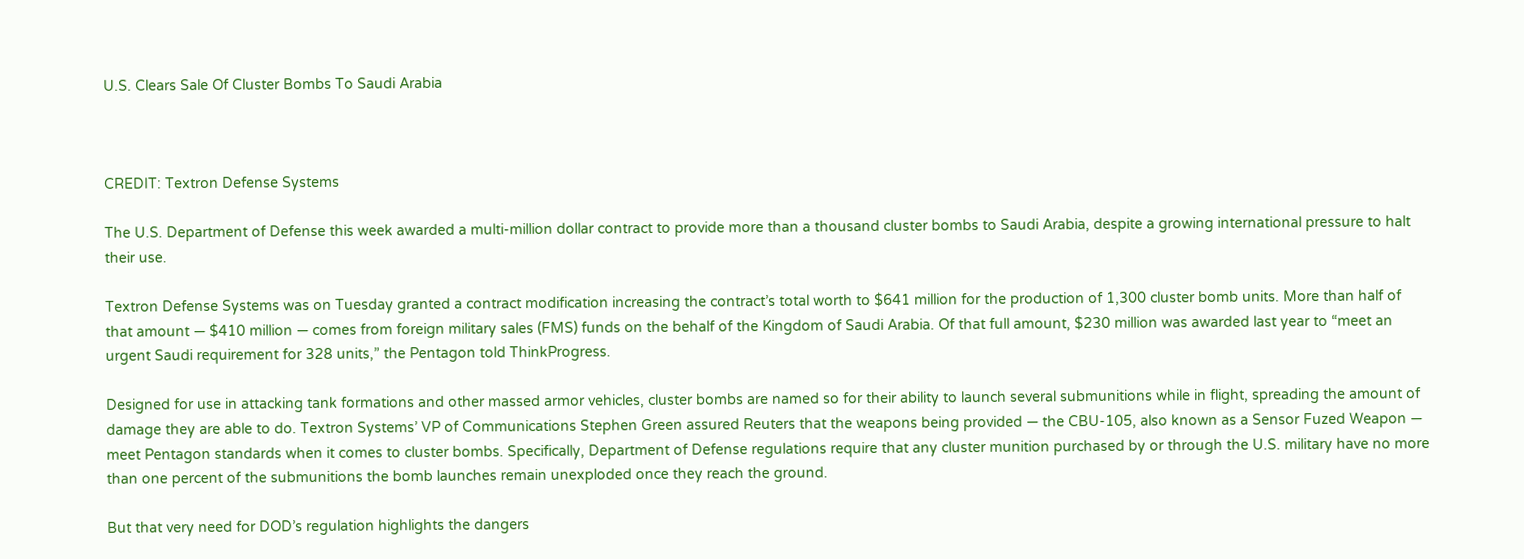U.S. Clears Sale Of Cluster Bombs To Saudi Arabia



CREDIT: Textron Defense Systems

The U.S. Department of Defense this week awarded a multi-million dollar contract to provide more than a thousand cluster bombs to Saudi Arabia, despite a growing international pressure to halt their use.

Textron Defense Systems was on Tuesday granted a contract modification increasing the contract’s total worth to $641 million for the production of 1,300 cluster bomb units. More than half of that amount — $410 million — comes from foreign military sales (FMS) funds on the behalf of the Kingdom of Saudi Arabia. Of that full amount, $230 million was awarded last year to “meet an urgent Saudi requirement for 328 units,” the Pentagon told ThinkProgress.

Designed for use in attacking tank formations and other massed armor vehicles, cluster bombs are named so for their ability to launch several submunitions while in flight, spreading the amount of damage they are able to do. Textron Systems’ VP of Communications Stephen Green assured Reuters that the weapons being provided — the CBU-105, also known as a Sensor Fuzed Weapon — meet Pentagon standards when it comes to cluster bombs. Specifically, Department of Defense regulations require that any cluster munition purchased by or through the U.S. military have no more than one percent of the submunitions the bomb launches remain unexploded once they reach the ground.

But that very need for DOD’s regulation highlights the dangers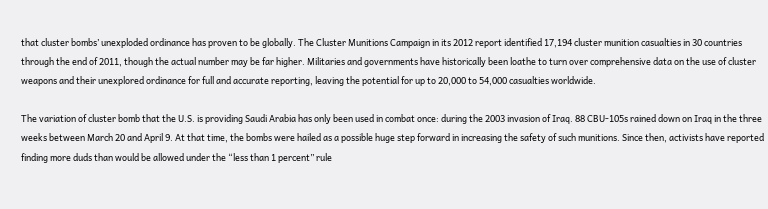that cluster bombs’ unexploded ordinance has proven to be globally. The Cluster Munitions Campaign in its 2012 report identified 17,194 cluster munition casualties in 30 countries through the end of 2011, though the actual number may be far higher. Militaries and governments have historically been loathe to turn over comprehensive data on the use of cluster weapons and their unexplored ordinance for full and accurate reporting, leaving the potential for up to 20,000 to 54,000 casualties worldwide.

The variation of cluster bomb that the U.S. is providing Saudi Arabia has only been used in combat once: during the 2003 invasion of Iraq. 88 CBU-105s rained down on Iraq in the three weeks between March 20 and April 9. At that time, the bombs were hailed as a possible huge step forward in increasing the safety of such munitions. Since then, activists have reported finding more duds than would be allowed under the “less than 1 percent” rule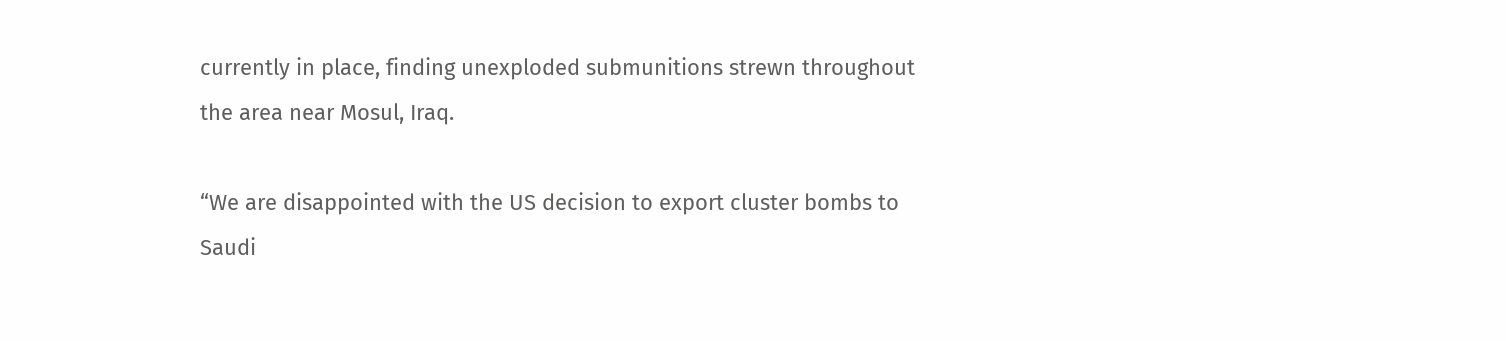currently in place, finding unexploded submunitions strewn throughout the area near Mosul, Iraq.

“We are disappointed with the US decision to export cluster bombs to Saudi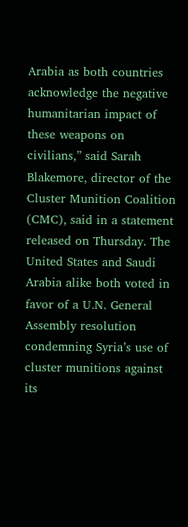Arabia as both countries acknowledge the negative humanitarian impact of these weapons on civilians,” said Sarah Blakemore, director of the Cluster Munition Coalition (CMC), said in a statement released on Thursday. The United States and Saudi Arabia alike both voted in favor of a U.N. General Assembly resolution condemning Syria’s use of cluster munitions against its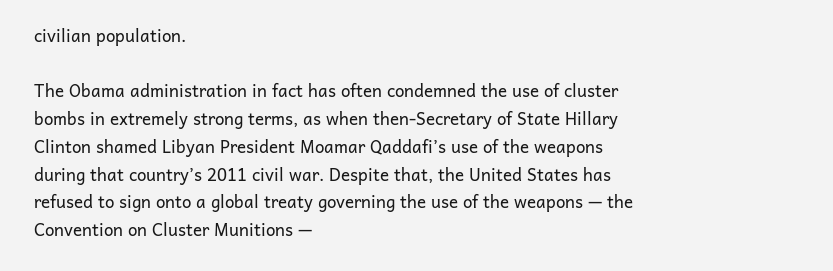civilian population.

The Obama administration in fact has often condemned the use of cluster bombs in extremely strong terms, as when then-Secretary of State Hillary Clinton shamed Libyan President Moamar Qaddafi’s use of the weapons during that country’s 2011 civil war. Despite that, the United States has refused to sign onto a global treaty governing the use of the weapons — the Convention on Cluster Munitions —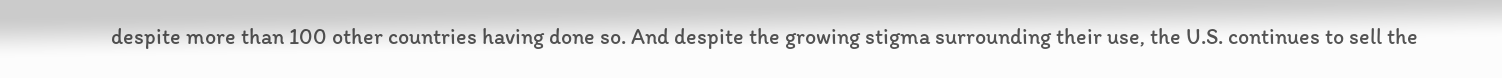despite more than 100 other countries having done so. And despite the growing stigma surrounding their use, the U.S. continues to sell the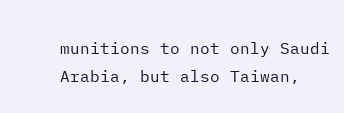munitions to not only Saudi Arabia, but also Taiwan,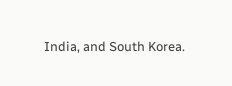India, and South Korea.